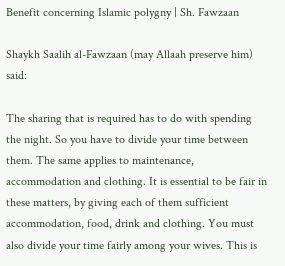Benefit concerning Islamic polygny | Sh. Fawzaan

Shaykh Saalih al-Fawzaan (may Allaah preserve him) said:

The sharing that is required has to do with spending the night. So you have to divide your time between them. The same applies to maintenance, accommodation and clothing. It is essential to be fair in these matters, by giving each of them sufficient accommodation, food, drink and clothing. You must also divide your time fairly among your wives. This is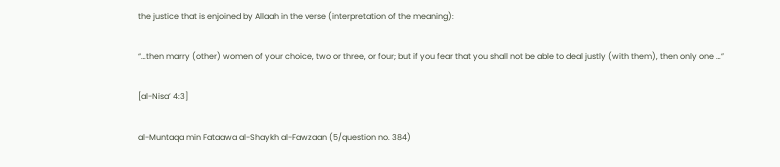the justice that is enjoined by Allaah in the verse (interpretation of the meaning):

“…then marry (other) women of your choice, two or three, or four; but if you fear that you shall not be able to deal justly (with them), then only one …”

[al-Nisa’ 4:3]

al-Muntaqa min Fataawa al-Shaykh al-Fawzaan (5/question no. 384)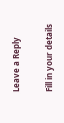Leave a Reply

Fill in your details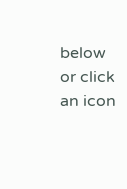below or click an icon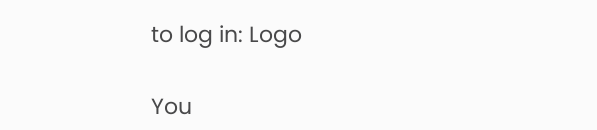to log in: Logo

You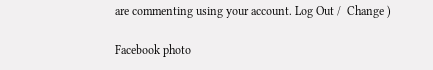are commenting using your account. Log Out /  Change )

Facebook photo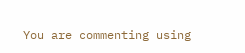You are commenting using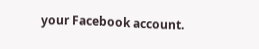your Facebook account.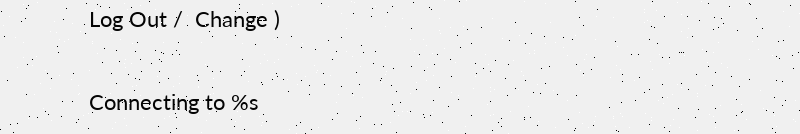Log Out /  Change )

Connecting to %s